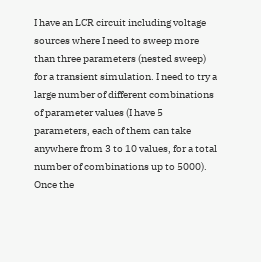I have an LCR circuit including voltage sources where I need to sweep more than three parameters (nested sweep) for a transient simulation. I need to try a large number of different combinations of parameter values (I have 5 parameters, each of them can take anywhere from 3 to 10 values, for a total number of combinations up to 5000). Once the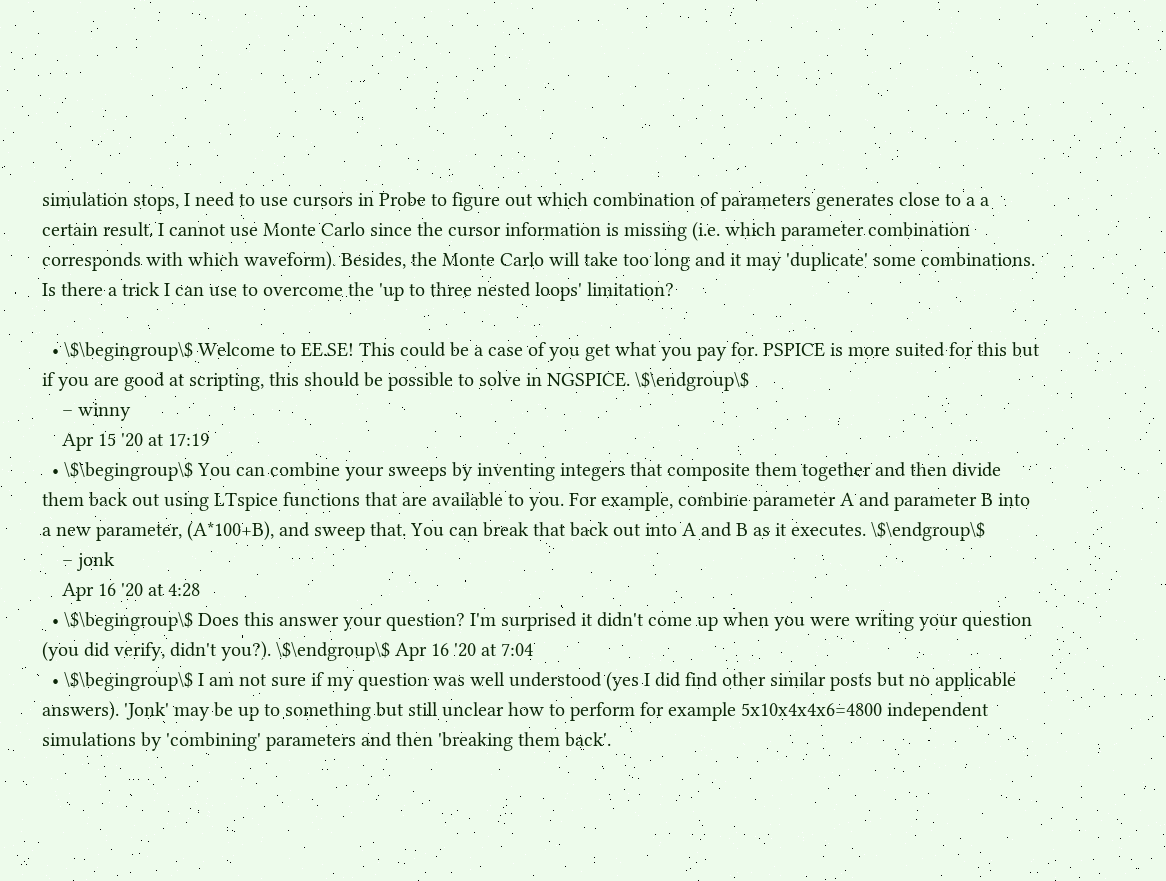simulation stops, I need to use cursors in Probe to figure out which combination of parameters generates close to a a certain result. I cannot use Monte Carlo since the cursor information is missing (i.e. which parameter combination corresponds with which waveform). Besides, the Monte Carlo will take too long and it may 'duplicate' some combinations. Is there a trick I can use to overcome the 'up to three nested loops' limitation?

  • \$\begingroup\$ Welcome to EE.SE! This could be a case of you get what you pay for. PSPICE is more suited for this but if you are good at scripting, this should be possible to solve in NGSPICE. \$\endgroup\$
    – winny
    Apr 15 '20 at 17:19
  • \$\begingroup\$ You can combine your sweeps by inventing integers that composite them together and then divide them back out using LTspice functions that are available to you. For example, combine parameter A and parameter B into a new parameter, (A*100+B), and sweep that. You can break that back out into A and B as it executes. \$\endgroup\$
    – jonk
    Apr 16 '20 at 4:28
  • \$\begingroup\$ Does this answer your question? I'm surprised it didn't come up when you were writing your question (you did verify, didn't you?). \$\endgroup\$ Apr 16 '20 at 7:04
  • \$\begingroup\$ I am not sure if my question was well understood (yes I did find other similar posts but no applicable answers). 'Jonk' may be up to something but still unclear how to perform for example 5x10x4x4x6=4800 independent simulations by 'combining' parameters and then 'breaking them back'.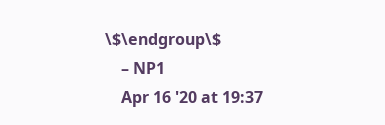\$\endgroup\$
    – NP1
    Apr 16 '20 at 19:37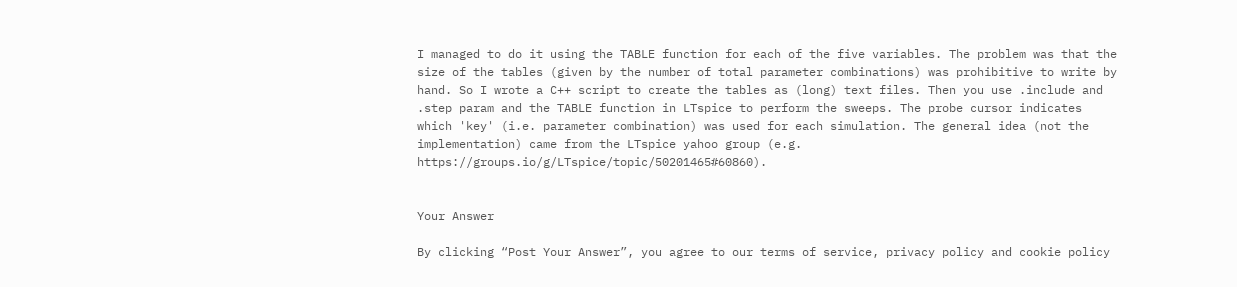I managed to do it using the TABLE function for each of the five variables. The problem was that the size of the tables (given by the number of total parameter combinations) was prohibitive to write by hand. So I wrote a C++ script to create the tables as (long) text files. Then you use .include and .step param and the TABLE function in LTspice to perform the sweeps. The probe cursor indicates which 'key' (i.e. parameter combination) was used for each simulation. The general idea (not the implementation) came from the LTspice yahoo group (e.g. https://groups.io/g/LTspice/topic/50201465#60860).


Your Answer

By clicking “Post Your Answer”, you agree to our terms of service, privacy policy and cookie policy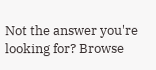Not the answer you're looking for? Browse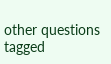other questions tagged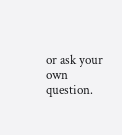or ask your own question.